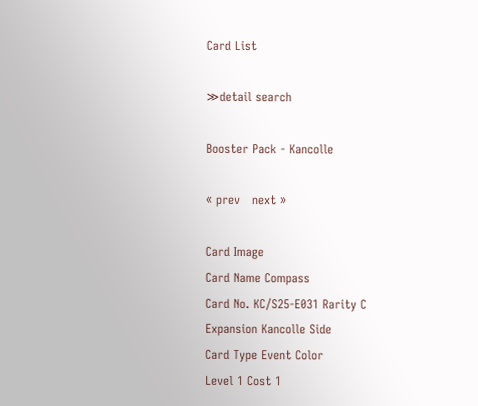Card List

≫detail search

Booster Pack - Kancolle

« prev   next »

Card Image
Card Name Compass
Card No. KC/S25-E031 Rarity C
Expansion Kancolle Side
Card Type Event Color
Level 1 Cost 1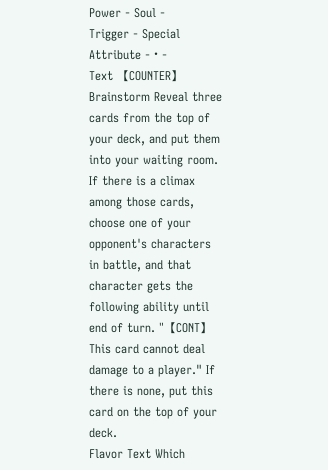Power - Soul -
Trigger - Special Attribute -・-
Text 【COUNTER】Brainstorm Reveal three cards from the top of your deck, and put them into your waiting room. If there is a climax among those cards, choose one of your opponent's characters in battle, and that character gets the following ability until end of turn. "【CONT】This card cannot deal damage to a player." If there is none, put this card on the top of your deck.
Flavor Text Which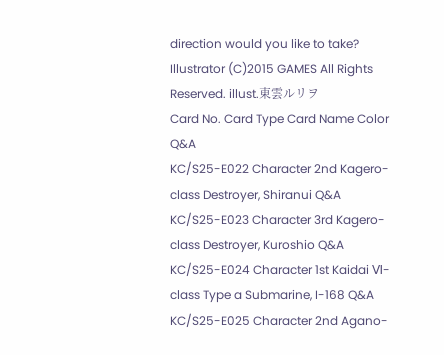direction would you like to take?
Illustrator (C)2015 GAMES All Rights Reserved. illust.東雲ルリヲ
Card No. Card Type Card Name Color Q&A
KC/S25-E022 Character 2nd Kagero-class Destroyer, Shiranui Q&A
KC/S25-E023 Character 3rd Kagero-class Destroyer, Kuroshio Q&A
KC/S25-E024 Character 1st Kaidai Ⅵ-class Type a Submarine, I-168 Q&A
KC/S25-E025 Character 2nd Agano-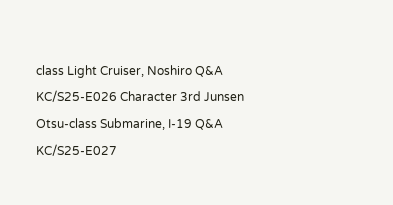class Light Cruiser, Noshiro Q&A
KC/S25-E026 Character 3rd Junsen Otsu-class Submarine, I-19 Q&A
KC/S25-E027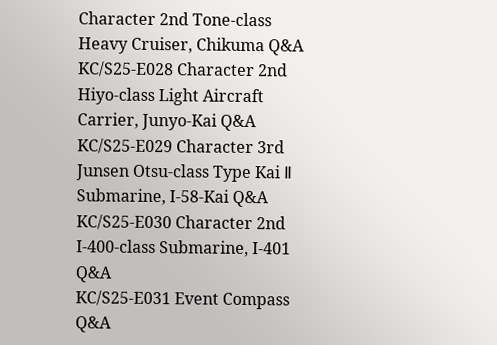Character 2nd Tone-class Heavy Cruiser, Chikuma Q&A
KC/S25-E028 Character 2nd Hiyo-class Light Aircraft Carrier, Junyo-Kai Q&A
KC/S25-E029 Character 3rd Junsen Otsu-class Type Kai Ⅱ Submarine, I-58-Kai Q&A
KC/S25-E030 Character 2nd I-400-class Submarine, I-401 Q&A
KC/S25-E031 Event Compass Q&A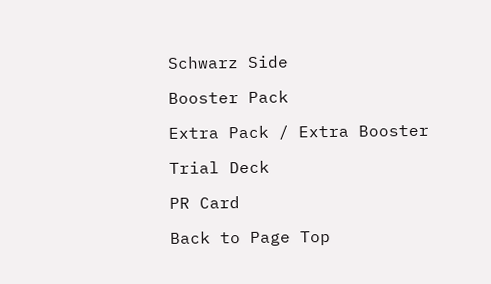Schwarz Side

Booster Pack

Extra Pack / Extra Booster

Trial Deck

PR Card

Back to Page Top